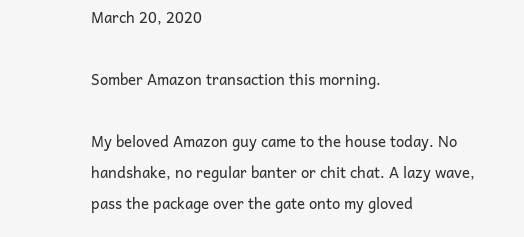March 20, 2020

Somber Amazon transaction this morning.

My beloved Amazon guy came to the house today. No handshake, no regular banter or chit chat. A lazy wave, pass the package over the gate onto my gloved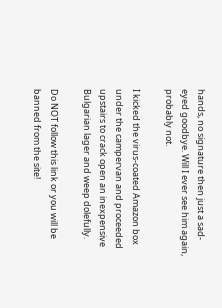hands, no signature then just a sad-eyed goodbye. Will I ever see him again, probably not.

I kicked the virus-coated Amazon box under the campervan and proceeded upstairs to crack open an inexpensive Bulgarian lager and weep dolefully.

Do NOT follow this link or you will be banned from the site!